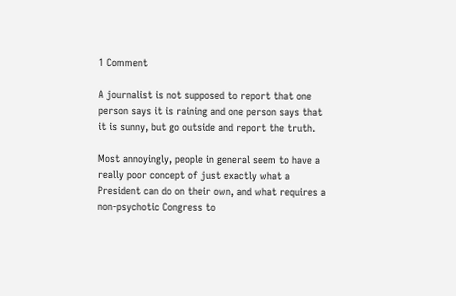1 Comment

A journalist is not supposed to report that one person says it is raining and one person says that it is sunny, but go outside and report the truth.

Most annoyingly, people in general seem to have a really poor concept of just exactly what a President can do on their own, and what requires a non-psychotic Congress to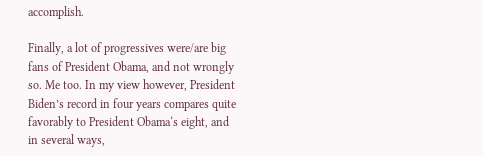accomplish.

Finally, a lot of progressives were/are big fans of President Obama, and not wrongly so. Me too. In my view however, President Biden’s record in four years compares quite favorably to President Obama‘s eight, and in several ways,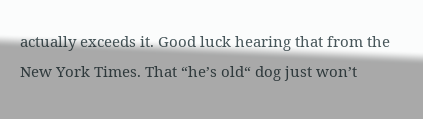actually exceeds it. Good luck hearing that from the New York Times. That “he’s old“ dog just won’t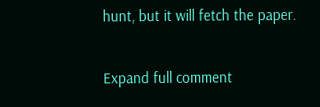hunt, but it will fetch the paper.

Expand full comment